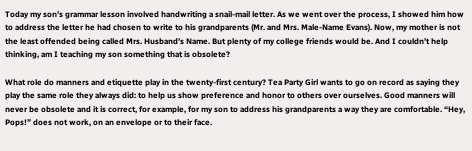Today my son’s grammar lesson involved handwriting a snail-mail letter. As we went over the process, I showed him how to address the letter he had chosen to write to his grandparents (Mr. and Mrs. Male-Name Evans). Now, my mother is not the least offended being called Mrs. Husband’s Name. But plenty of my college friends would be. And I couldn’t help thinking, am I teaching my son something that is obsolete?

What role do manners and etiquette play in the twenty-first century? Tea Party Girl wants to go on record as saying they play the same role they always did: to help us show preference and honor to others over ourselves. Good manners will never be obsolete and it is correct, for example, for my son to address his grandparents a way they are comfortable. “Hey, Pops!” does not work, on an envelope or to their face.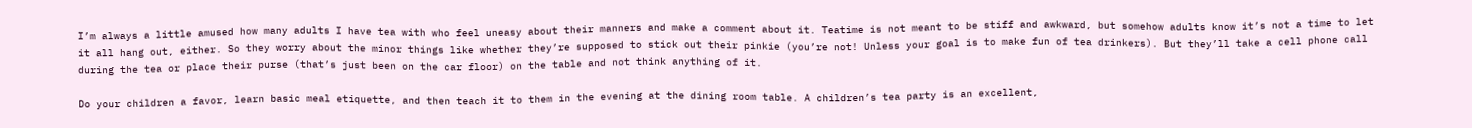I’m always a little amused how many adults I have tea with who feel uneasy about their manners and make a comment about it. Teatime is not meant to be stiff and awkward, but somehow adults know it’s not a time to let it all hang out, either. So they worry about the minor things like whether they’re supposed to stick out their pinkie (you’re not! Unless your goal is to make fun of tea drinkers). But they’ll take a cell phone call during the tea or place their purse (that’s just been on the car floor) on the table and not think anything of it.

Do your children a favor, learn basic meal etiquette, and then teach it to them in the evening at the dining room table. A children’s tea party is an excellent,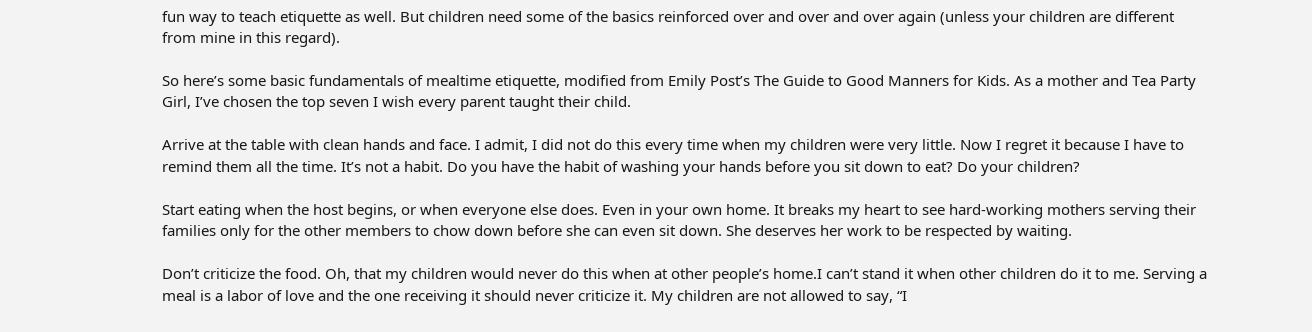fun way to teach etiquette as well. But children need some of the basics reinforced over and over and over again (unless your children are different from mine in this regard).

So here’s some basic fundamentals of mealtime etiquette, modified from Emily Post’s The Guide to Good Manners for Kids. As a mother and Tea Party Girl, I’ve chosen the top seven I wish every parent taught their child.

Arrive at the table with clean hands and face. I admit, I did not do this every time when my children were very little. Now I regret it because I have to remind them all the time. It’s not a habit. Do you have the habit of washing your hands before you sit down to eat? Do your children?

Start eating when the host begins, or when everyone else does. Even in your own home. It breaks my heart to see hard-working mothers serving their families only for the other members to chow down before she can even sit down. She deserves her work to be respected by waiting.

Don’t criticize the food. Oh, that my children would never do this when at other people’s home.I can’t stand it when other children do it to me. Serving a meal is a labor of love and the one receiving it should never criticize it. My children are not allowed to say, “I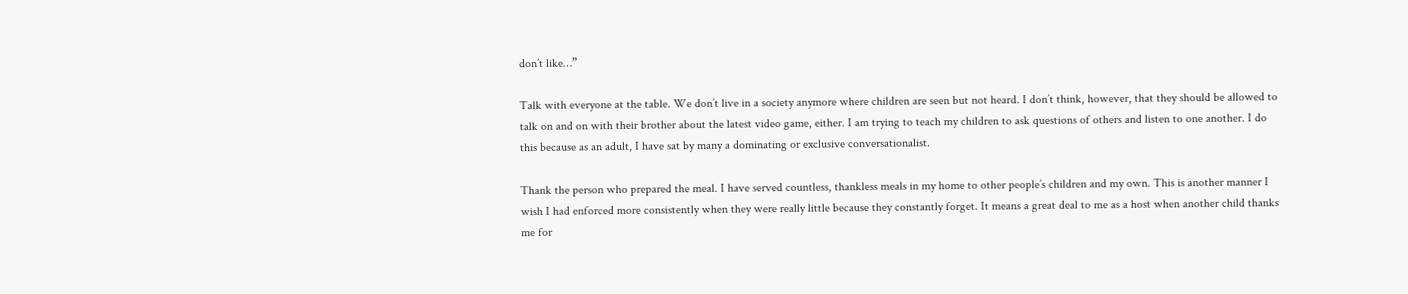don’t like…”

Talk with everyone at the table. We don’t live in a society anymore where children are seen but not heard. I don’t think, however, that they should be allowed to talk on and on with their brother about the latest video game, either. I am trying to teach my children to ask questions of others and listen to one another. I do this because as an adult, I have sat by many a dominating or exclusive conversationalist.

Thank the person who prepared the meal. I have served countless, thankless meals in my home to other people’s children and my own. This is another manner I wish I had enforced more consistently when they were really little because they constantly forget. It means a great deal to me as a host when another child thanks me for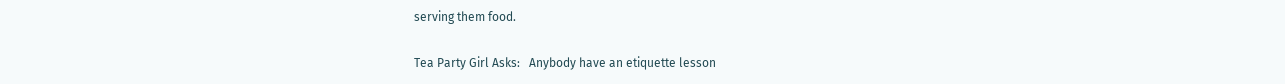serving them food.

Tea Party Girl Asks:   Anybody have an etiquette lesson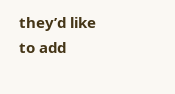they’d like to add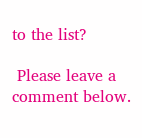to the list?

 Please leave a comment below.